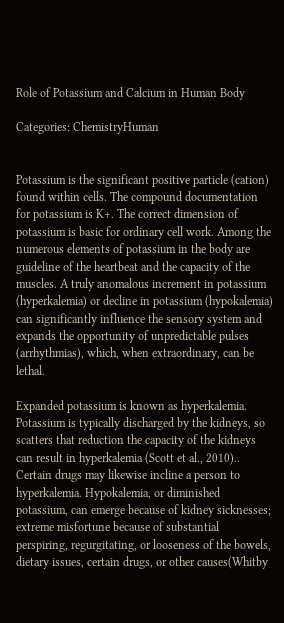Role of Potassium and Calcium in Human Body

Categories: ChemistryHuman


Potassium is the significant positive particle (cation) found within cells. The compound documentation for potassium is K+. The correct dimension of potassium is basic for ordinary cell work. Among the numerous elements of potassium in the body are guideline of the heartbeat and the capacity of the muscles. A truly anomalous increment in potassium (hyperkalemia) or decline in potassium (hypokalemia) can significantly influence the sensory system and expands the opportunity of unpredictable pulses (arrhythmias), which, when extraordinary, can be lethal.

Expanded potassium is known as hyperkalemia. Potassium is typically discharged by the kidneys, so scatters that reduction the capacity of the kidneys can result in hyperkalemia (Scott et al., 2010).. Certain drugs may likewise incline a person to hyperkalemia. Hypokalemia, or diminished potassium, can emerge because of kidney sicknesses; extreme misfortune because of substantial perspiring, regurgitating, or looseness of the bowels, dietary issues, certain drugs, or other causes(Whitby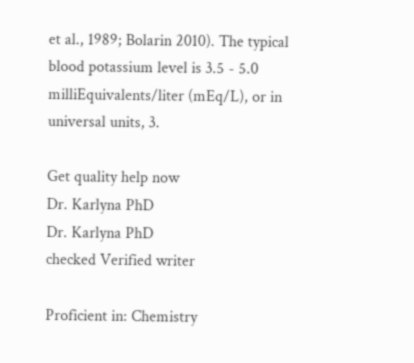et al., 1989; Bolarin 2010). The typical blood potassium level is 3.5 - 5.0 milliEquivalents/liter (mEq/L), or in universal units, 3.

Get quality help now
Dr. Karlyna PhD
Dr. Karlyna PhD
checked Verified writer

Proficient in: Chemistry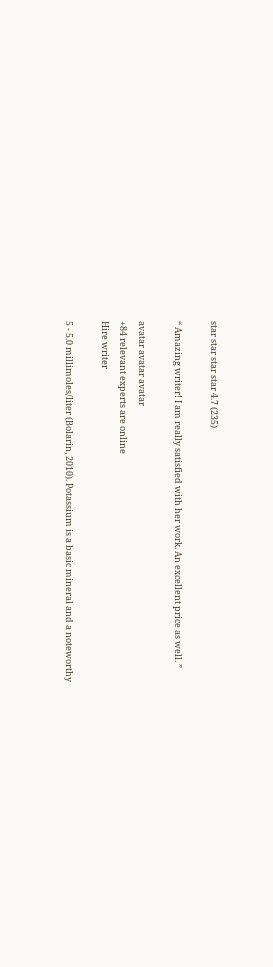star star star star 4.7 (235)

“ Amazing writer! I am really satisfied with her work. An excellent price as well. ”

avatar avatar avatar
+84 relevant experts are online
Hire writer

5 - 5.0 millimoles/liter (Bolarin, 2010). Potassium is a basic mineral and a noteworthy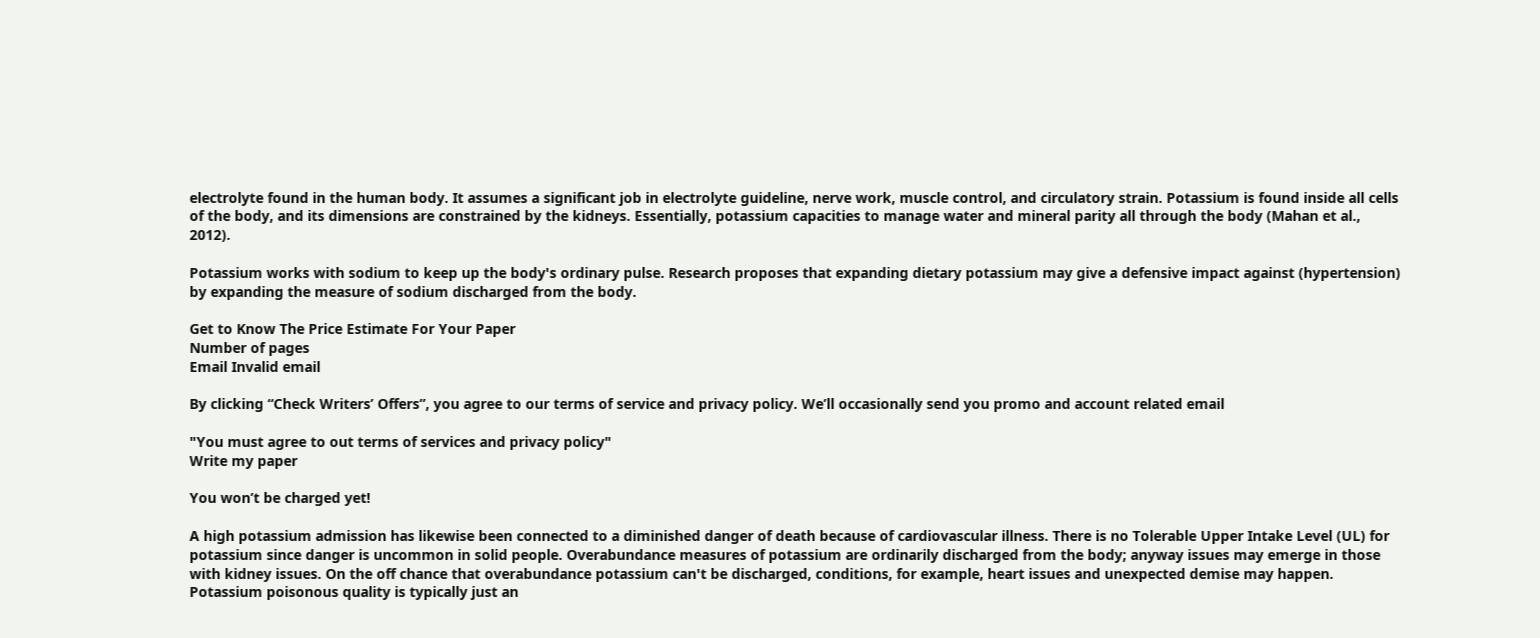electrolyte found in the human body. It assumes a significant job in electrolyte guideline, nerve work, muscle control, and circulatory strain. Potassium is found inside all cells of the body, and its dimensions are constrained by the kidneys. Essentially, potassium capacities to manage water and mineral parity all through the body (Mahan et al., 2012).

Potassium works with sodium to keep up the body's ordinary pulse. Research proposes that expanding dietary potassium may give a defensive impact against (hypertension) by expanding the measure of sodium discharged from the body.

Get to Know The Price Estimate For Your Paper
Number of pages
Email Invalid email

By clicking “Check Writers’ Offers”, you agree to our terms of service and privacy policy. We’ll occasionally send you promo and account related email

"You must agree to out terms of services and privacy policy"
Write my paper

You won’t be charged yet!

A high potassium admission has likewise been connected to a diminished danger of death because of cardiovascular illness. There is no Tolerable Upper Intake Level (UL) for potassium since danger is uncommon in solid people. Overabundance measures of potassium are ordinarily discharged from the body; anyway issues may emerge in those with kidney issues. On the off chance that overabundance potassium can't be discharged, conditions, for example, heart issues and unexpected demise may happen. Potassium poisonous quality is typically just an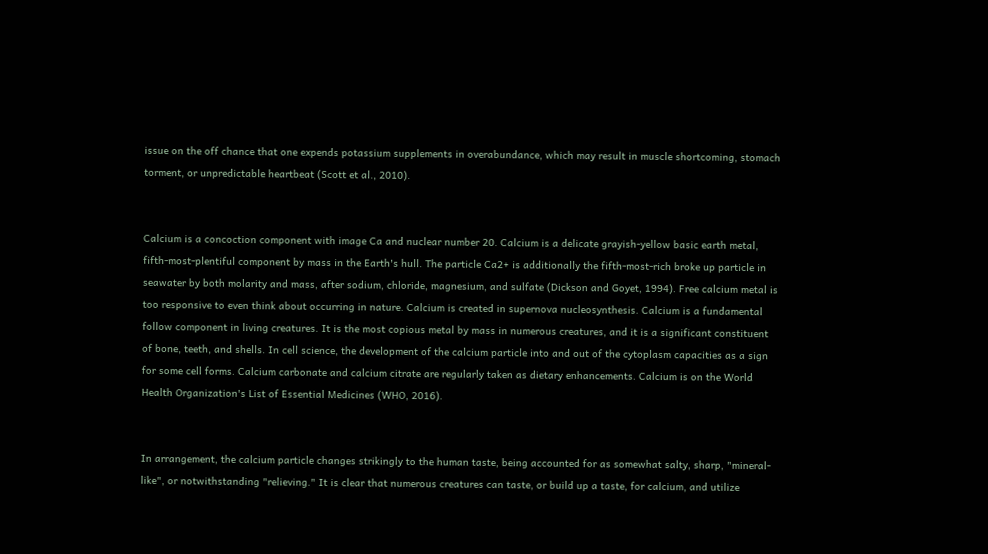issue on the off chance that one expends potassium supplements in overabundance, which may result in muscle shortcoming, stomach torment, or unpredictable heartbeat (Scott et al., 2010).


Calcium is a concoction component with image Ca and nuclear number 20. Calcium is a delicate grayish-yellow basic earth metal, fifth-most-plentiful component by mass in the Earth's hull. The particle Ca2+ is additionally the fifth-most-rich broke up particle in seawater by both molarity and mass, after sodium, chloride, magnesium, and sulfate (Dickson and Goyet, 1994). Free calcium metal is too responsive to even think about occurring in nature. Calcium is created in supernova nucleosynthesis. Calcium is a fundamental follow component in living creatures. It is the most copious metal by mass in numerous creatures, and it is a significant constituent of bone, teeth, and shells. In cell science, the development of the calcium particle into and out of the cytoplasm capacities as a sign for some cell forms. Calcium carbonate and calcium citrate are regularly taken as dietary enhancements. Calcium is on the World Health Organization's List of Essential Medicines (WHO, 2016).


In arrangement, the calcium particle changes strikingly to the human taste, being accounted for as somewhat salty, sharp, "mineral-like", or notwithstanding "relieving." It is clear that numerous creatures can taste, or build up a taste, for calcium, and utilize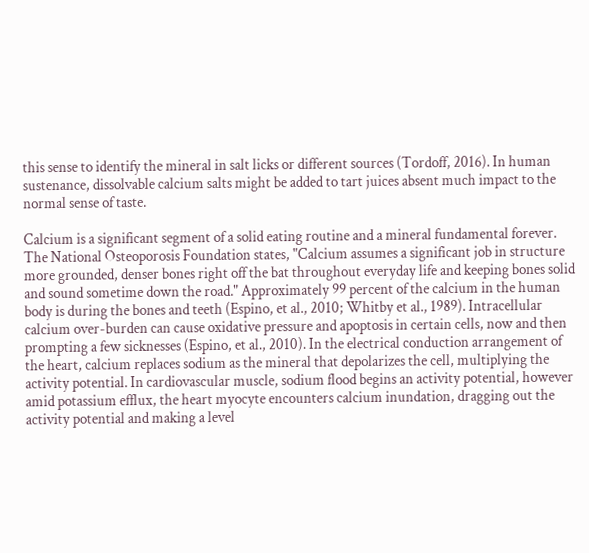this sense to identify the mineral in salt licks or different sources (Tordoff, 2016). In human sustenance, dissolvable calcium salts might be added to tart juices absent much impact to the normal sense of taste.

Calcium is a significant segment of a solid eating routine and a mineral fundamental forever. The National Osteoporosis Foundation states, "Calcium assumes a significant job in structure more grounded, denser bones right off the bat throughout everyday life and keeping bones solid and sound sometime down the road." Approximately 99 percent of the calcium in the human body is during the bones and teeth (Espino, et al., 2010; Whitby et al., 1989). Intracellular calcium over-burden can cause oxidative pressure and apoptosis in certain cells, now and then prompting a few sicknesses (Espino, et al., 2010). In the electrical conduction arrangement of the heart, calcium replaces sodium as the mineral that depolarizes the cell, multiplying the activity potential. In cardiovascular muscle, sodium flood begins an activity potential, however amid potassium efflux, the heart myocyte encounters calcium inundation, dragging out the activity potential and making a level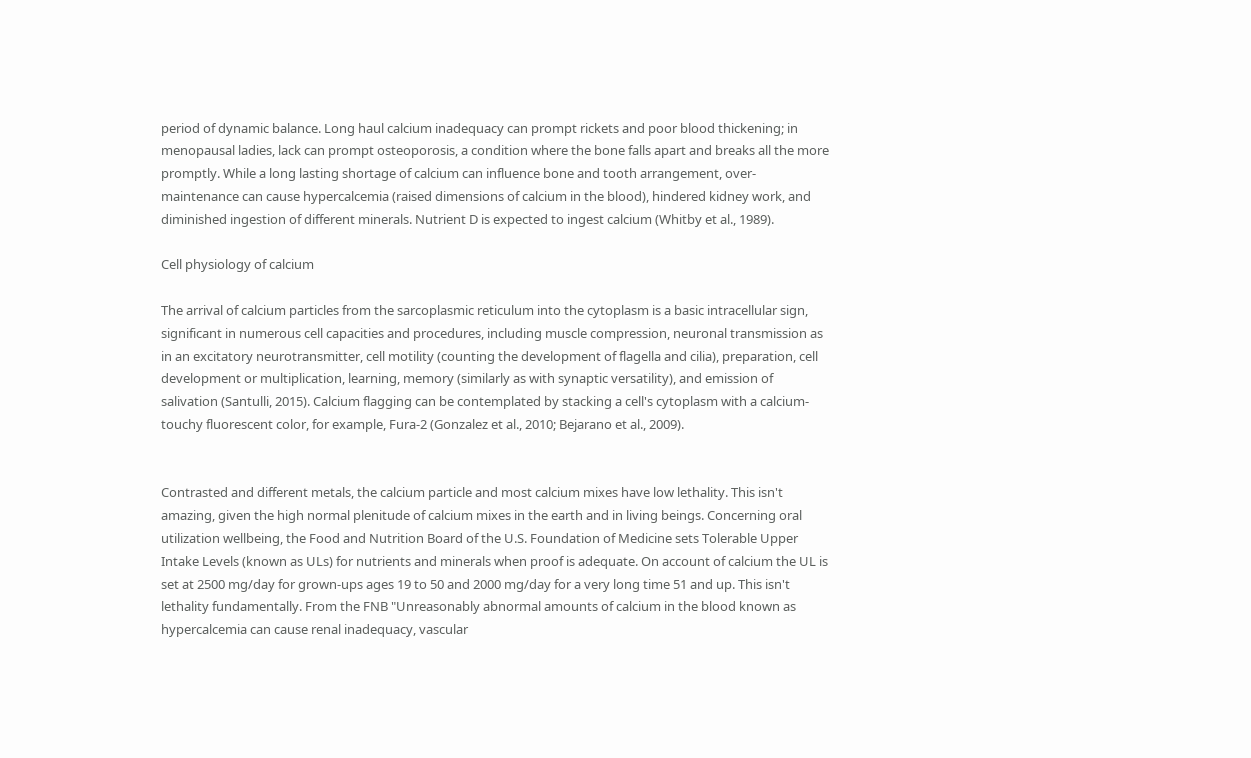period of dynamic balance. Long haul calcium inadequacy can prompt rickets and poor blood thickening; in menopausal ladies, lack can prompt osteoporosis, a condition where the bone falls apart and breaks all the more promptly. While a long lasting shortage of calcium can influence bone and tooth arrangement, over-maintenance can cause hypercalcemia (raised dimensions of calcium in the blood), hindered kidney work, and diminished ingestion of different minerals. Nutrient D is expected to ingest calcium (Whitby et al., 1989).

Cell physiology of calcium

The arrival of calcium particles from the sarcoplasmic reticulum into the cytoplasm is a basic intracellular sign, significant in numerous cell capacities and procedures, including muscle compression, neuronal transmission as in an excitatory neurotransmitter, cell motility (counting the development of flagella and cilia), preparation, cell development or multiplication, learning, memory (similarly as with synaptic versatility), and emission of salivation (Santulli, 2015). Calcium flagging can be contemplated by stacking a cell's cytoplasm with a calcium-touchy fluorescent color, for example, Fura-2 (Gonzalez et al., 2010; Bejarano et al., 2009).


Contrasted and different metals, the calcium particle and most calcium mixes have low lethality. This isn't amazing, given the high normal plenitude of calcium mixes in the earth and in living beings. Concerning oral utilization wellbeing, the Food and Nutrition Board of the U.S. Foundation of Medicine sets Tolerable Upper Intake Levels (known as ULs) for nutrients and minerals when proof is adequate. On account of calcium the UL is set at 2500 mg/day for grown-ups ages 19 to 50 and 2000 mg/day for a very long time 51 and up. This isn't lethality fundamentally. From the FNB "Unreasonably abnormal amounts of calcium in the blood known as hypercalcemia can cause renal inadequacy, vascular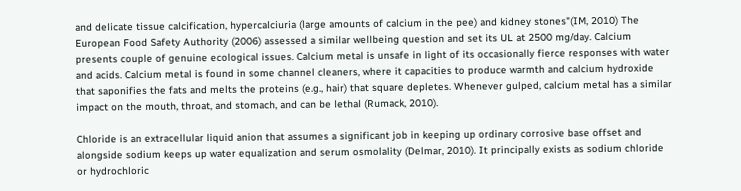and delicate tissue calcification, hypercalciuria (large amounts of calcium in the pee) and kidney stones"(IM, 2010) The European Food Safety Authority (2006) assessed a similar wellbeing question and set its UL at 2500 mg/day. Calcium presents couple of genuine ecological issues. Calcium metal is unsafe in light of its occasionally fierce responses with water and acids. Calcium metal is found in some channel cleaners, where it capacities to produce warmth and calcium hydroxide that saponifies the fats and melts the proteins (e.g., hair) that square depletes. Whenever gulped, calcium metal has a similar impact on the mouth, throat, and stomach, and can be lethal (Rumack, 2010).

Chloride is an extracellular liquid anion that assumes a significant job in keeping up ordinary corrosive base offset and alongside sodium keeps up water equalization and serum osmolality (Delmar, 2010). It principally exists as sodium chloride or hydrochloric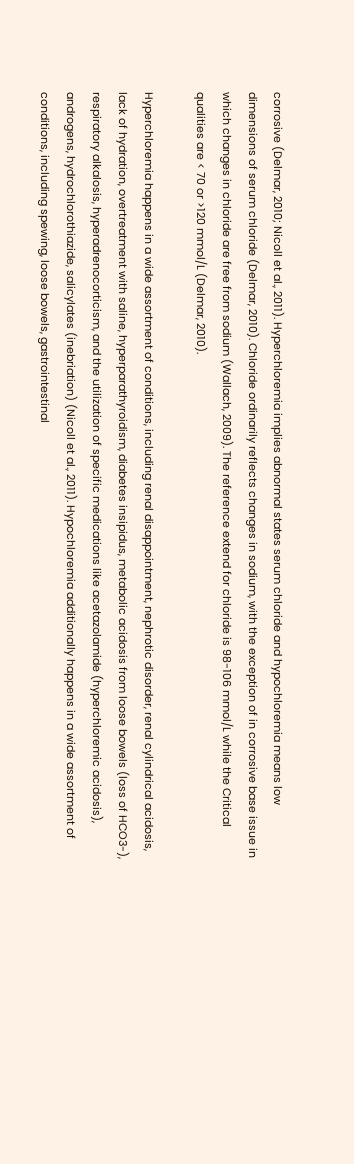corrosive (Delmar, 2010; Nicoll et al., 2011). Hyperchloremia implies abnormal states serum chloride and hypochloremia means low dimensions of serum chloride (Delmar, 2010). Chloride ordinarily reflects changes in sodium, with the exception of in corrosive base issue in which changes in chloride are free from sodium (Wallach, 2009). The reference extend for chloride is 98-106 mmol/L while the Critical qualities are < 70 or >120 mmol/L (Delmar, 2010).

Hyperchloremia happens in a wide assortment of conditions, including renal disappointment, nephrotic disorder, renal cylindrical acidosis, lack of hydration, overtreatment with saline, hyperparathyroidism, diabetes insipidus, metabolic acidosis from loose bowels (loss of HCO3-), respiratory alkalosis, hyperadrenocorticism, and the utilization of specific medications like acetazolamide (hyperchloremic acidosis), androgens, hydrochlorothiazide, salicylates (inebriation) (Nicoll et al., 2011). Hypochloremia additionally happens in a wide assortment of conditions, including spewing, loose bowels, gastrointestinal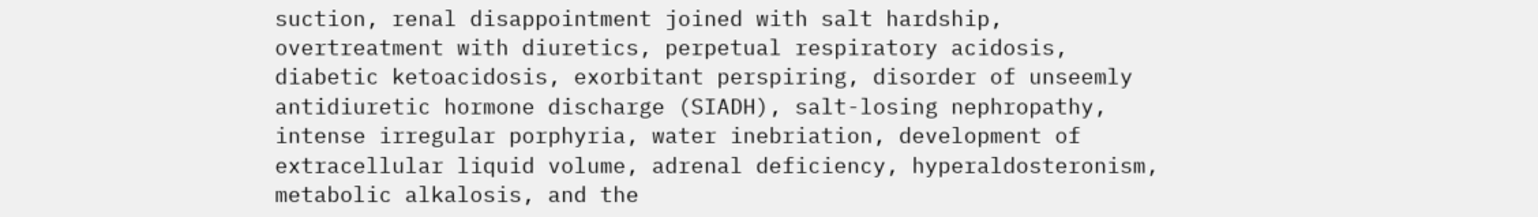suction, renal disappointment joined with salt hardship, overtreatment with diuretics, perpetual respiratory acidosis, diabetic ketoacidosis, exorbitant perspiring, disorder of unseemly antidiuretic hormone discharge (SIADH), salt-losing nephropathy, intense irregular porphyria, water inebriation, development of extracellular liquid volume, adrenal deficiency, hyperaldosteronism, metabolic alkalosis, and the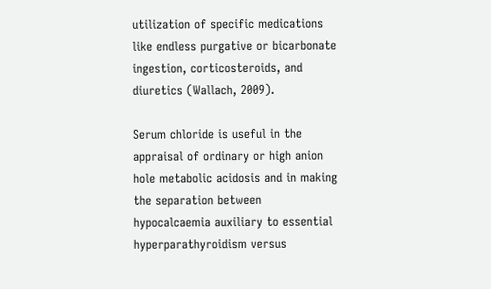utilization of specific medications like endless purgative or bicarbonate ingestion, corticosteroids, and diuretics (Wallach, 2009).

Serum chloride is useful in the appraisal of ordinary or high anion hole metabolic acidosis and in making the separation between hypocalcaemia auxiliary to essential hyperparathyroidism versus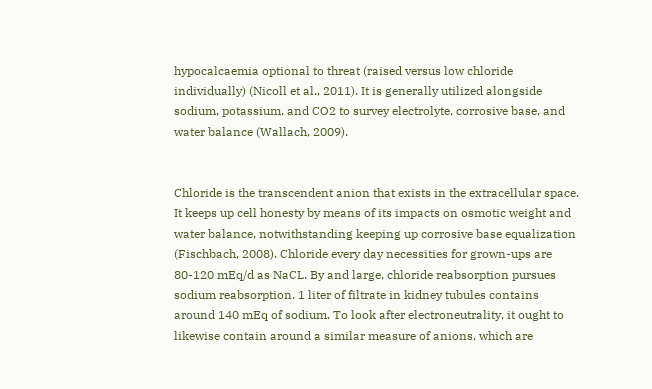hypocalcaemia optional to threat (raised versus low chloride individually) (Nicoll et al., 2011). It is generally utilized alongside sodium, potassium, and CO2 to survey electrolyte, corrosive base, and water balance (Wallach, 2009).


Chloride is the transcendent anion that exists in the extracellular space. It keeps up cell honesty by means of its impacts on osmotic weight and water balance, notwithstanding keeping up corrosive base equalization (Fischbach, 2008). Chloride every day necessities for grown-ups are 80-120 mEq/d as NaCL. By and large, chloride reabsorption pursues sodium reabsorption. 1 liter of filtrate in kidney tubules contains around 140 mEq of sodium. To look after electroneutrality, it ought to likewise contain around a similar measure of anions, which are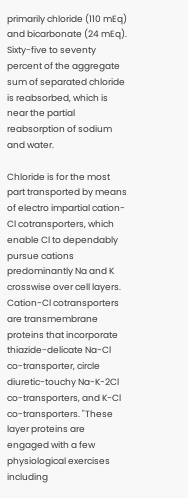primarily chloride (110 mEq) and bicarbonate (24 mEq). Sixty-five to seventy percent of the aggregate sum of separated chloride is reabsorbed, which is near the partial reabsorption of sodium and water.

Chloride is for the most part transported by means of electro impartial cation-Cl cotransporters, which enable Cl to dependably pursue cations predominantly Na and K crosswise over cell layers. Cation-Cl cotransporters are transmembrane proteins that incorporate thiazide-delicate Na-Cl co-transporter, circle diuretic-touchy Na-K-2Cl co-transporters, and K-Cl co-transporters. "These layer proteins are engaged with a few physiological exercises including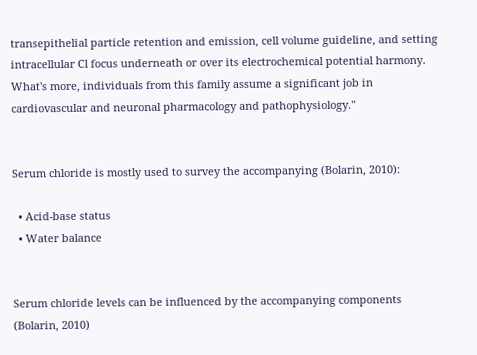transepithelial particle retention and emission, cell volume guideline, and setting intracellular Cl focus underneath or over its electrochemical potential harmony. What's more, individuals from this family assume a significant job in cardiovascular and neuronal pharmacology and pathophysiology."


Serum chloride is mostly used to survey the accompanying (Bolarin, 2010):

  • Acid-base status
  • Water balance


Serum chloride levels can be influenced by the accompanying components (Bolarin, 2010)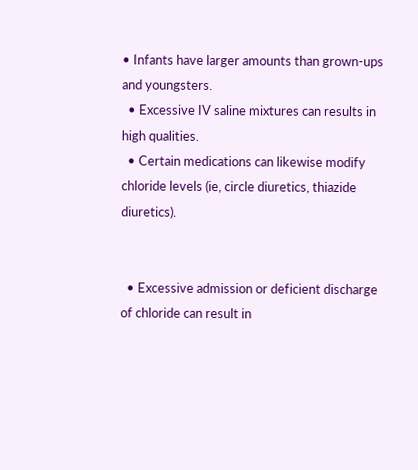• Infants have larger amounts than grown-ups and youngsters.
  • Excessive IV saline mixtures can results in high qualities.
  • Certain medications can likewise modify chloride levels (ie, circle diuretics, thiazide diuretics).


  • Excessive admission or deficient discharge of chloride can result in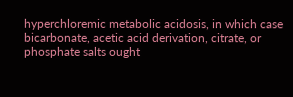hyperchloremic metabolic acidosis, in which case bicarbonate, acetic acid derivation, citrate, or phosphate salts ought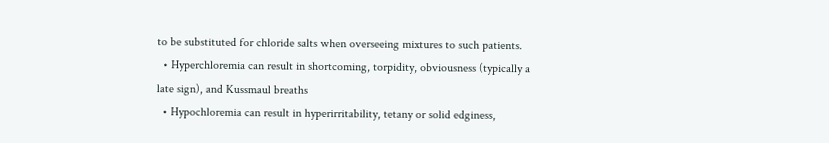to be substituted for chloride salts when overseeing mixtures to such patients.
  • Hyperchloremia can result in shortcoming, torpidity, obviousness (typically a late sign), and Kussmaul breaths
  • Hypochloremia can result in hyperirritability, tetany or solid edginess,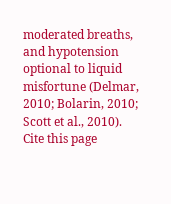moderated breaths, and hypotension optional to liquid misfortune (Delmar, 2010; Bolarin, 2010; Scott et al., 2010).
Cite this page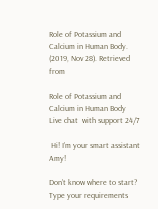Role of Potassium and Calcium in Human Body. (2019, Nov 28). Retrieved from

Role of Potassium and Calcium in Human Body
Live chat  with support 24/7

 Hi! I’m your smart assistant Amy!

Don’t know where to start? Type your requirements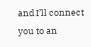and I’ll connect you to an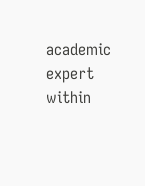academic expert within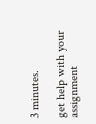3 minutes.

get help with your assignment